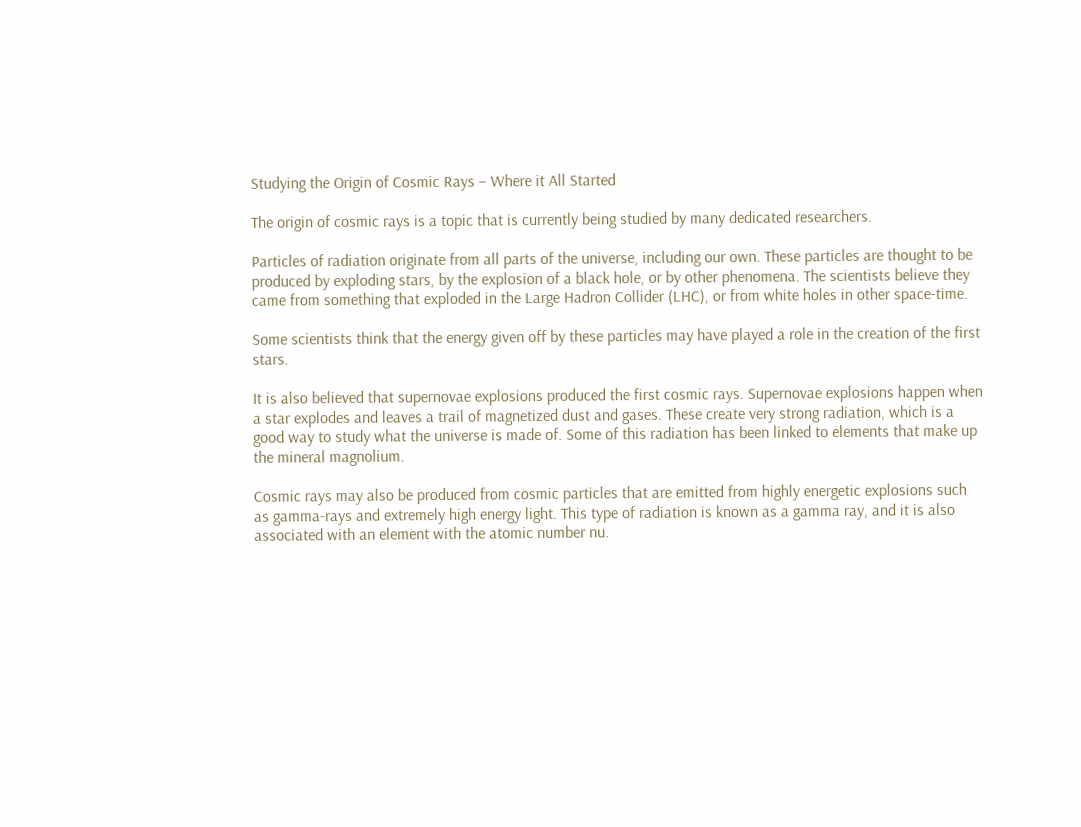Studying the Origin of Cosmic Rays – Where it All Started

The origin of cosmic rays is a topic that is currently being studied by many dedicated researchers.

Particles of radiation originate from all parts of the universe, including our own. These particles are thought to be produced by exploding stars, by the explosion of a black hole, or by other phenomena. The scientists believe they came from something that exploded in the Large Hadron Collider (LHC), or from white holes in other space-time.

Some scientists think that the energy given off by these particles may have played a role in the creation of the first stars.

It is also believed that supernovae explosions produced the first cosmic rays. Supernovae explosions happen when a star explodes and leaves a trail of magnetized dust and gases. These create very strong radiation, which is a good way to study what the universe is made of. Some of this radiation has been linked to elements that make up the mineral magnolium.

Cosmic rays may also be produced from cosmic particles that are emitted from highly energetic explosions such as gamma-rays and extremely high energy light. This type of radiation is known as a gamma ray, and it is also associated with an element with the atomic number nu.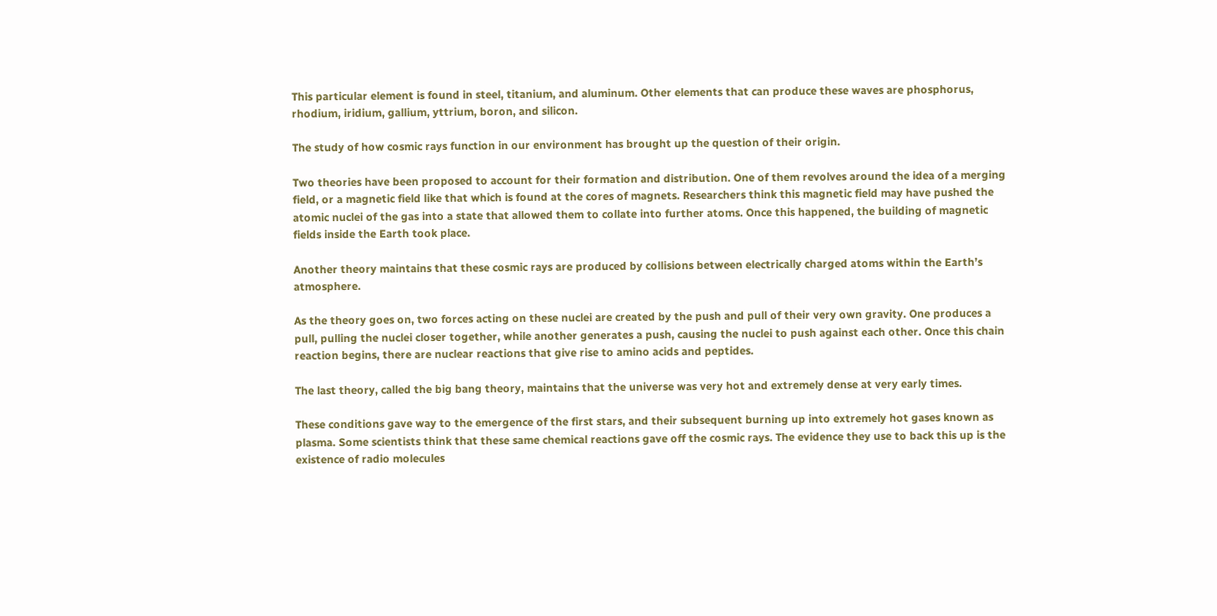This particular element is found in steel, titanium, and aluminum. Other elements that can produce these waves are phosphorus, rhodium, iridium, gallium, yttrium, boron, and silicon.

The study of how cosmic rays function in our environment has brought up the question of their origin.

Two theories have been proposed to account for their formation and distribution. One of them revolves around the idea of a merging field, or a magnetic field like that which is found at the cores of magnets. Researchers think this magnetic field may have pushed the atomic nuclei of the gas into a state that allowed them to collate into further atoms. Once this happened, the building of magnetic fields inside the Earth took place.

Another theory maintains that these cosmic rays are produced by collisions between electrically charged atoms within the Earth’s atmosphere.

As the theory goes on, two forces acting on these nuclei are created by the push and pull of their very own gravity. One produces a pull, pulling the nuclei closer together, while another generates a push, causing the nuclei to push against each other. Once this chain reaction begins, there are nuclear reactions that give rise to amino acids and peptides.

The last theory, called the big bang theory, maintains that the universe was very hot and extremely dense at very early times.

These conditions gave way to the emergence of the first stars, and their subsequent burning up into extremely hot gases known as plasma. Some scientists think that these same chemical reactions gave off the cosmic rays. The evidence they use to back this up is the existence of radio molecules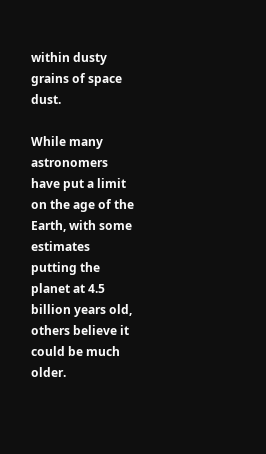within dusty grains of space dust.

While many astronomers have put a limit on the age of the Earth, with some estimates putting the planet at 4.5 billion years old, others believe it could be much older.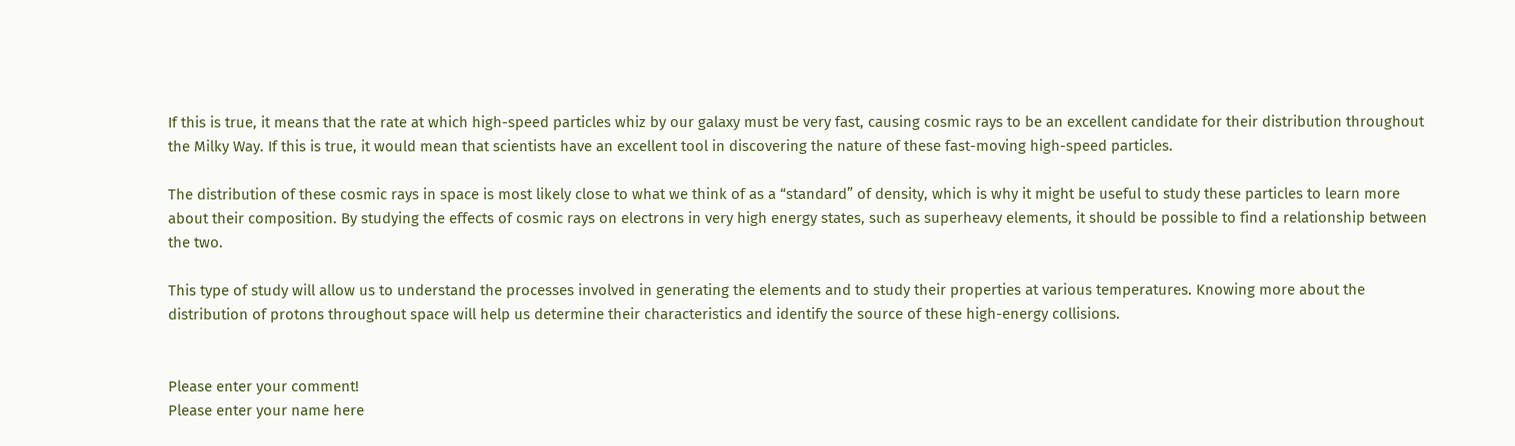If this is true, it means that the rate at which high-speed particles whiz by our galaxy must be very fast, causing cosmic rays to be an excellent candidate for their distribution throughout the Milky Way. If this is true, it would mean that scientists have an excellent tool in discovering the nature of these fast-moving high-speed particles.

The distribution of these cosmic rays in space is most likely close to what we think of as a “standard” of density, which is why it might be useful to study these particles to learn more about their composition. By studying the effects of cosmic rays on electrons in very high energy states, such as superheavy elements, it should be possible to find a relationship between the two.

This type of study will allow us to understand the processes involved in generating the elements and to study their properties at various temperatures. Knowing more about the distribution of protons throughout space will help us determine their characteristics and identify the source of these high-energy collisions.


Please enter your comment!
Please enter your name here